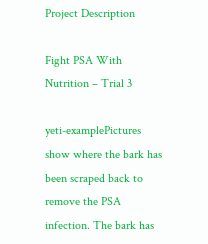Project Description

Fight PSA With Nutrition – Trial 3

yeti-examplePictures show where the bark has been scraped back to remove the PSA infection. The bark has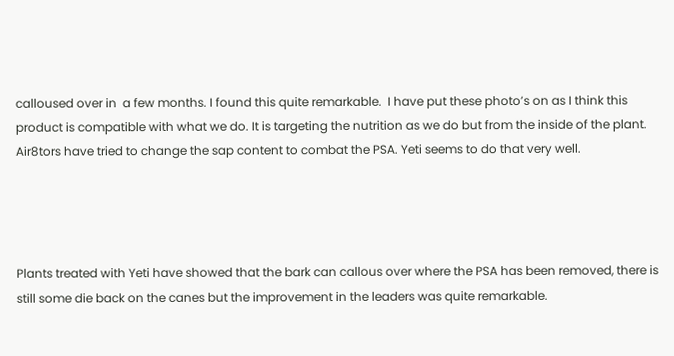calloused over in  a few months. I found this quite remarkable.  I have put these photo’s on as I think this product is compatible with what we do. It is targeting the nutrition as we do but from the inside of the plant.  Air8tors have tried to change the sap content to combat the PSA. Yeti seems to do that very well.




Plants treated with Yeti have showed that the bark can callous over where the PSA has been removed, there is still some die back on the canes but the improvement in the leaders was quite remarkable.